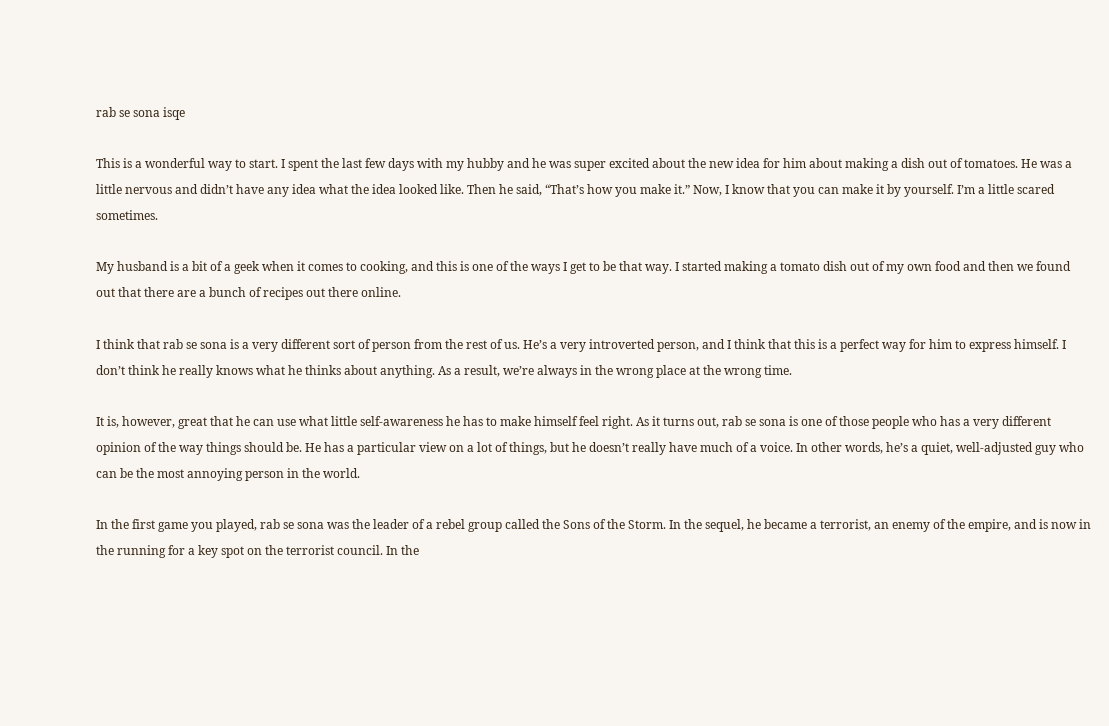rab se sona isqe

This is a wonderful way to start. I spent the last few days with my hubby and he was super excited about the new idea for him about making a dish out of tomatoes. He was a little nervous and didn’t have any idea what the idea looked like. Then he said, “That’s how you make it.” Now, I know that you can make it by yourself. I’m a little scared sometimes.

My husband is a bit of a geek when it comes to cooking, and this is one of the ways I get to be that way. I started making a tomato dish out of my own food and then we found out that there are a bunch of recipes out there online.

I think that rab se sona is a very different sort of person from the rest of us. He’s a very introverted person, and I think that this is a perfect way for him to express himself. I don’t think he really knows what he thinks about anything. As a result, we’re always in the wrong place at the wrong time.

It is, however, great that he can use what little self-awareness he has to make himself feel right. As it turns out, rab se sona is one of those people who has a very different opinion of the way things should be. He has a particular view on a lot of things, but he doesn’t really have much of a voice. In other words, he’s a quiet, well-adjusted guy who can be the most annoying person in the world.

In the first game you played, rab se sona was the leader of a rebel group called the Sons of the Storm. In the sequel, he became a terrorist, an enemy of the empire, and is now in the running for a key spot on the terrorist council. In the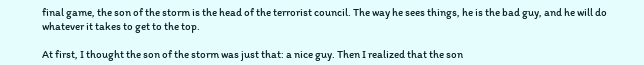final game, the son of the storm is the head of the terrorist council. The way he sees things, he is the bad guy, and he will do whatever it takes to get to the top.

At first, I thought the son of the storm was just that: a nice guy. Then I realized that the son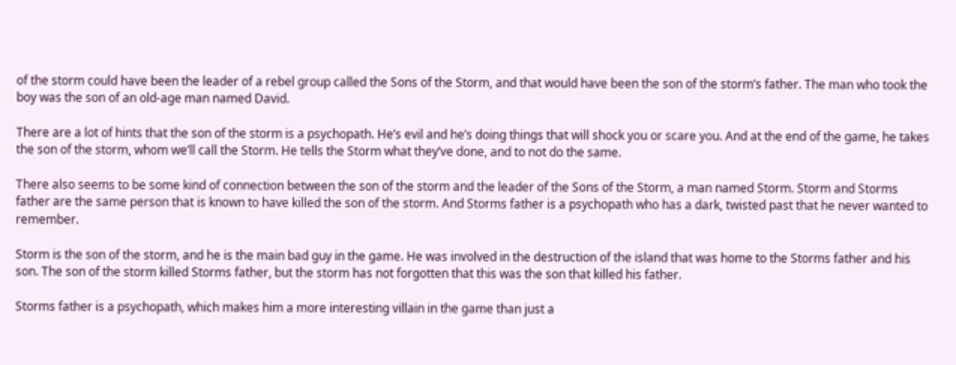of the storm could have been the leader of a rebel group called the Sons of the Storm, and that would have been the son of the storm’s father. The man who took the boy was the son of an old-age man named David.

There are a lot of hints that the son of the storm is a psychopath. He’s evil and he’s doing things that will shock you or scare you. And at the end of the game, he takes the son of the storm, whom we’ll call the Storm. He tells the Storm what they’ve done, and to not do the same.

There also seems to be some kind of connection between the son of the storm and the leader of the Sons of the Storm, a man named Storm. Storm and Storms father are the same person that is known to have killed the son of the storm. And Storms father is a psychopath who has a dark, twisted past that he never wanted to remember.

Storm is the son of the storm, and he is the main bad guy in the game. He was involved in the destruction of the island that was home to the Storms father and his son. The son of the storm killed Storms father, but the storm has not forgotten that this was the son that killed his father.

Storms father is a psychopath, which makes him a more interesting villain in the game than just a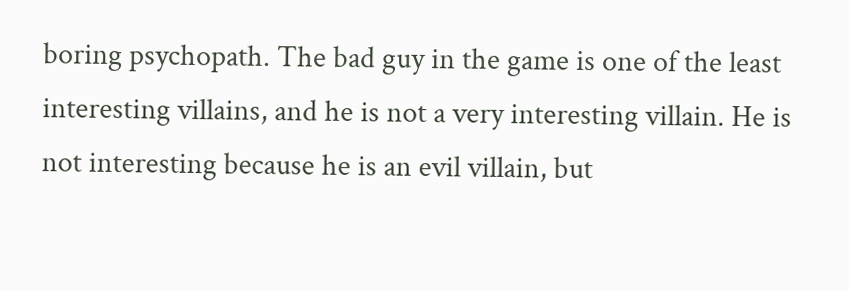boring psychopath. The bad guy in the game is one of the least interesting villains, and he is not a very interesting villain. He is not interesting because he is an evil villain, but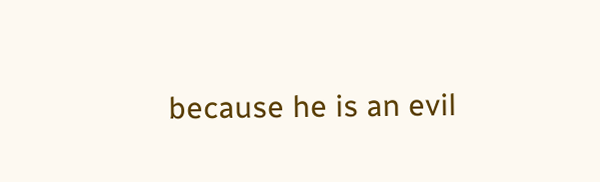because he is an evil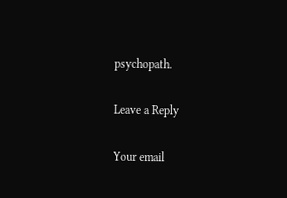psychopath.

Leave a Reply

Your email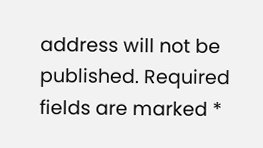address will not be published. Required fields are marked *